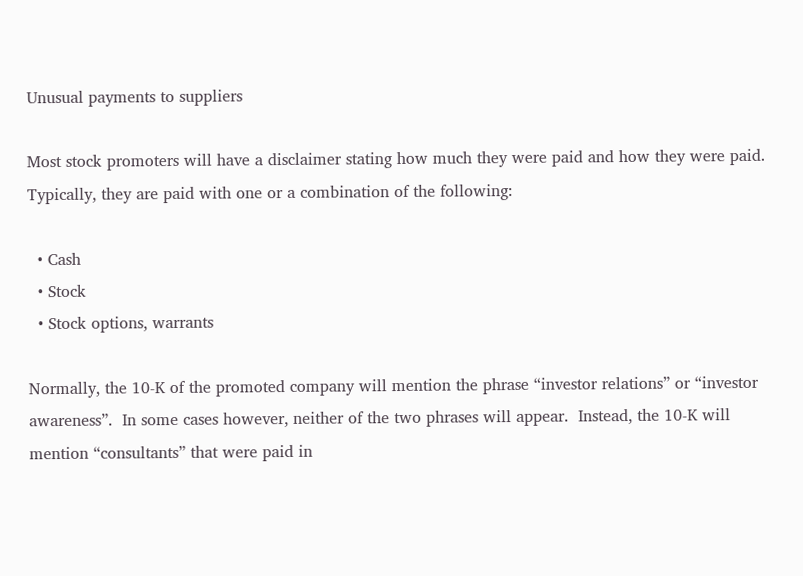Unusual payments to suppliers

Most stock promoters will have a disclaimer stating how much they were paid and how they were paid.  Typically, they are paid with one or a combination of the following:

  • Cash
  • Stock
  • Stock options, warrants

Normally, the 10-K of the promoted company will mention the phrase “investor relations” or “investor awareness”.  In some cases however, neither of the two phrases will appear.  Instead, the 10-K will mention “consultants” that were paid in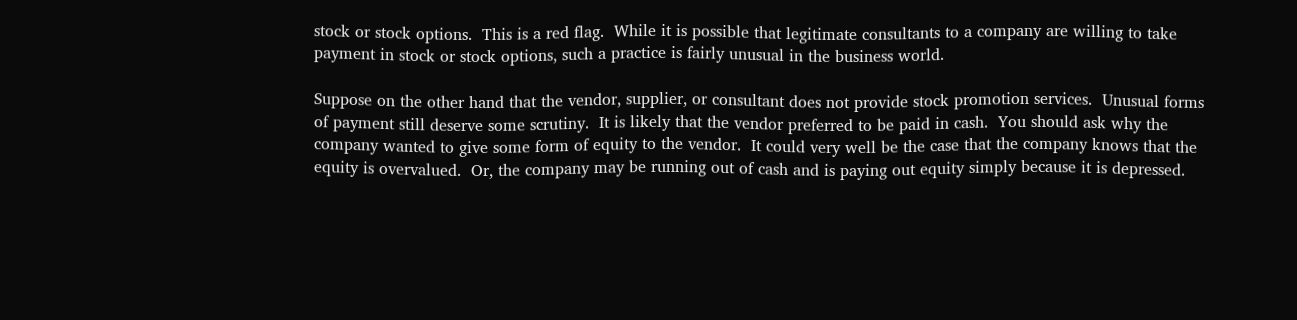stock or stock options.  This is a red flag.  While it is possible that legitimate consultants to a company are willing to take payment in stock or stock options, such a practice is fairly unusual in the business world.

Suppose on the other hand that the vendor, supplier, or consultant does not provide stock promotion services.  Unusual forms of payment still deserve some scrutiny.  It is likely that the vendor preferred to be paid in cash.  You should ask why the company wanted to give some form of equity to the vendor.  It could very well be the case that the company knows that the equity is overvalued.  Or, the company may be running out of cash and is paying out equity simply because it is depressed.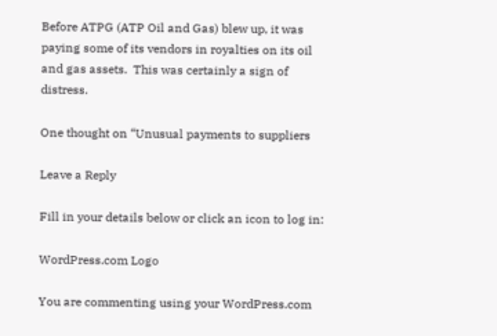Before ATPG (ATP Oil and Gas) blew up, it was paying some of its vendors in royalties on its oil and gas assets.  This was certainly a sign of distress.

One thought on “Unusual payments to suppliers

Leave a Reply

Fill in your details below or click an icon to log in:

WordPress.com Logo

You are commenting using your WordPress.com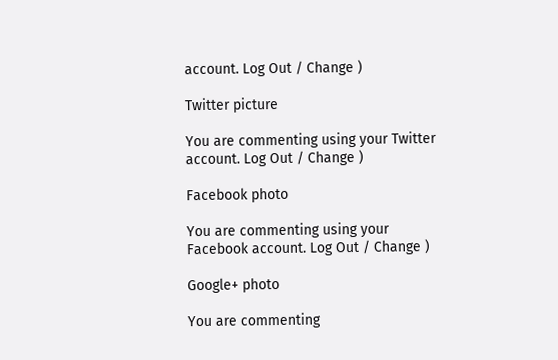account. Log Out / Change )

Twitter picture

You are commenting using your Twitter account. Log Out / Change )

Facebook photo

You are commenting using your Facebook account. Log Out / Change )

Google+ photo

You are commenting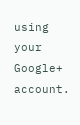using your Google+ account.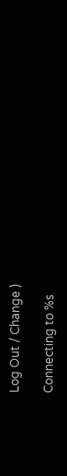Log Out / Change )

Connecting to %s